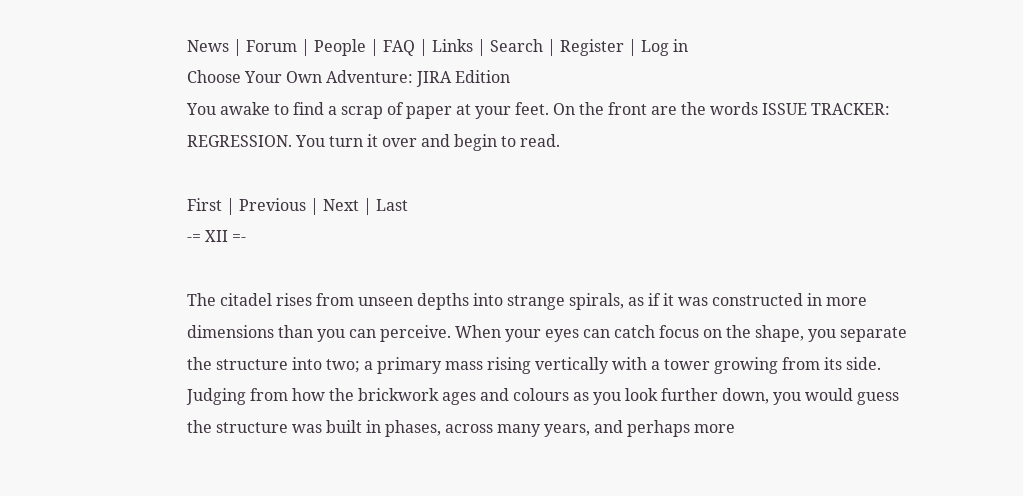News | Forum | People | FAQ | Links | Search | Register | Log in
Choose Your Own Adventure: JIRA Edition
You awake to find a scrap of paper at your feet. On the front are the words ISSUE TRACKER: REGRESSION. You turn it over and begin to read.

First | Previous | Next | Last
-= XII =-

The citadel rises from unseen depths into strange spirals, as if it was constructed in more dimensions than you can perceive. When your eyes can catch focus on the shape, you separate the structure into two; a primary mass rising vertically with a tower growing from its side. Judging from how the brickwork ages and colours as you look further down, you would guess the structure was built in phases, across many years, and perhaps more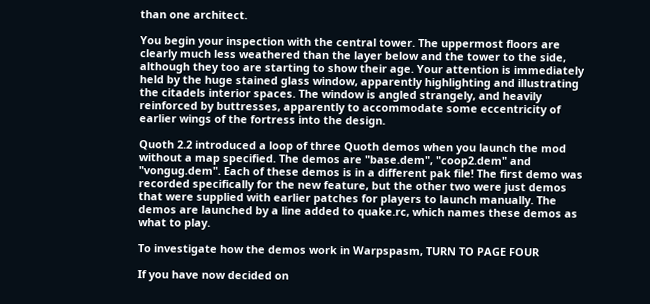than one architect.

You begin your inspection with the central tower. The uppermost floors are clearly much less weathered than the layer below and the tower to the side, although they too are starting to show their age. Your attention is immediately held by the huge stained glass window, apparently highlighting and illustrating the citadels interior spaces. The window is angled strangely, and heavily reinforced by buttresses, apparently to accommodate some eccentricity of earlier wings of the fortress into the design.

Quoth 2.2 introduced a loop of three Quoth demos when you launch the mod without a map specified. The demos are "base.dem", "coop2.dem" and "vongug.dem". Each of these demos is in a different pak file! The first demo was recorded specifically for the new feature, but the other two were just demos that were supplied with earlier patches for players to launch manually. The demos are launched by a line added to quake.rc, which names these demos as what to play.

To investigate how the demos work in Warpspasm, TURN TO PAGE FOUR

If you have now decided on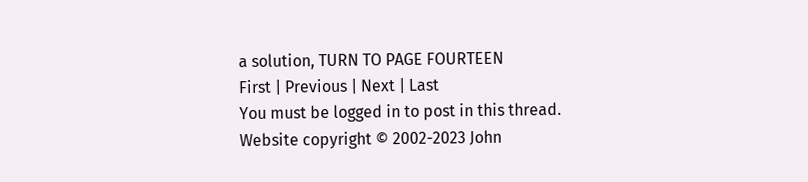a solution, TURN TO PAGE FOURTEEN
First | Previous | Next | Last
You must be logged in to post in this thread.
Website copyright © 2002-2023 John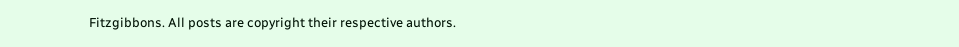Fitzgibbons. All posts are copyright their respective authors.